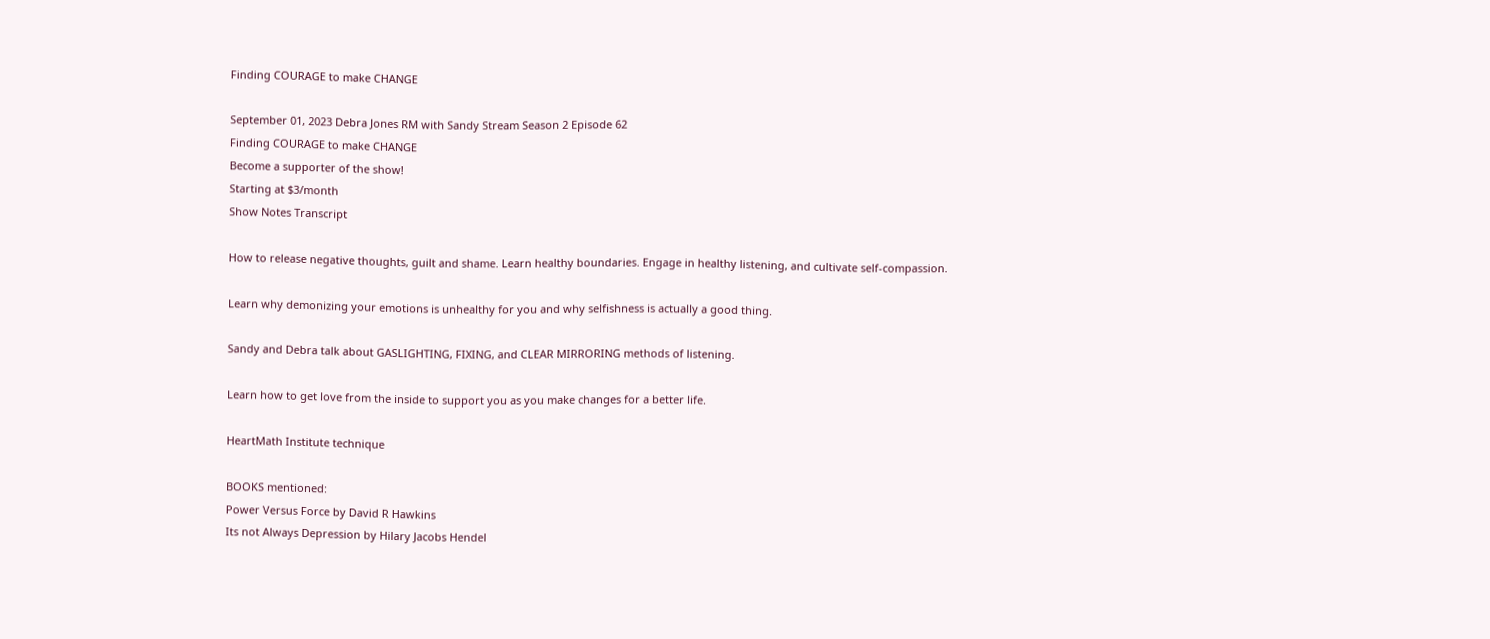Finding COURAGE to make CHANGE

September 01, 2023 Debra Jones RM with Sandy Stream Season 2 Episode 62
Finding COURAGE to make CHANGE
Become a supporter of the show!
Starting at $3/month
Show Notes Transcript

How to release negative thoughts, guilt and shame. Learn healthy boundaries. Engage in healthy listening, and cultivate self-compassion.

Learn why demonizing your emotions is unhealthy for you and why selfishness is actually a good thing.

Sandy and Debra talk about GASLIGHTING, FIXING, and CLEAR MIRRORING methods of listening.

Learn how to get love from the inside to support you as you make changes for a better life.

HeartMath Institute technique

BOOKS mentioned:
Power Versus Force by David R Hawkins
Its not Always Depression by Hilary Jacobs Hendel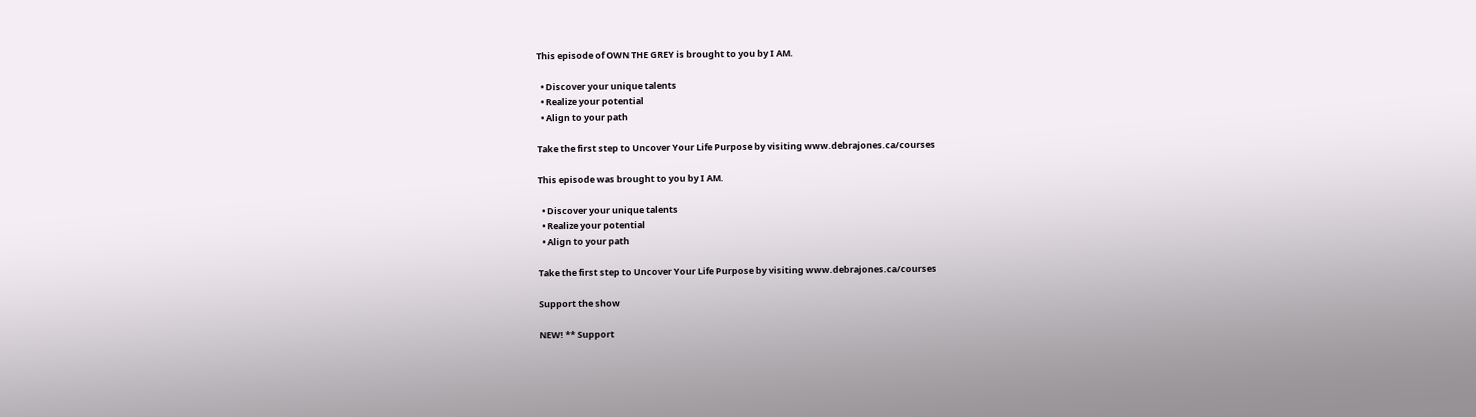This episode of OWN THE GREY is brought to you by I AM.

  • Discover your unique talents
  • Realize your potential
  • Align to your path

Take the first step to Uncover Your Life Purpose by visiting www.debrajones.ca/courses

This episode was brought to you by I AM.

  • Discover your unique talents
  • Realize your potential
  • Align to your path

Take the first step to Uncover Your Life Purpose by visiting www.debrajones.ca/courses

Support the show

NEW! ** Support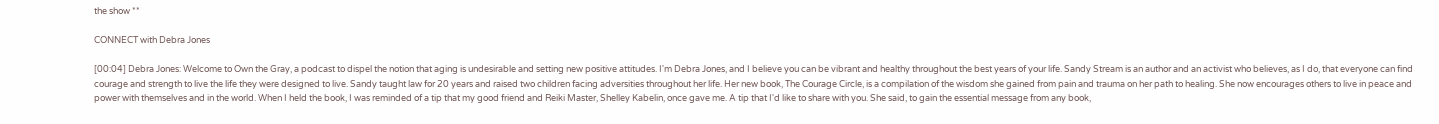the show **

CONNECT with Debra Jones

[00:04] Debra Jones: Welcome to Own the Gray, a podcast to dispel the notion that aging is undesirable and setting new positive attitudes. I'm Debra Jones, and I believe you can be vibrant and healthy throughout the best years of your life. Sandy Stream is an author and an activist who believes, as I do, that everyone can find courage and strength to live the life they were designed to live. Sandy taught law for 20 years and raised two children facing adversities throughout her life. Her new book, The Courage Circle, is a compilation of the wisdom she gained from pain and trauma on her path to healing. She now encourages others to live in peace and power with themselves and in the world. When I held the book, I was reminded of a tip that my good friend and Reiki Master, Shelley Kabelin, once gave me. A tip that I'd like to share with you. She said, to gain the essential message from any book,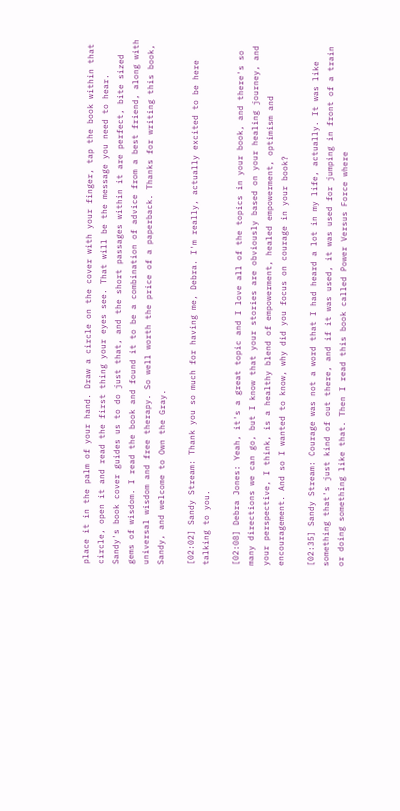place it in the palm of your hand. Draw a circle on the cover with your finger, tap the book within that circle, open it and read the first thing your eyes see. That will be the message you need to hear. Sandy's book cover guides us to do just that, and the short passages within it are perfect, bite sized gems of wisdom. I read the book and found it to be a combination of advice from a best friend, along with universal wisdom and free therapy. So well worth the price of a paperback. Thanks for writing this book, Sandy, and welcome to Own the Gray.

[02:02] Sandy Stream: Thank you so much for having me, Debra. I'm really, actually excited to be here talking to you.

[02:08] Debra Jones: Yeah, it's a great topic and I love all of the topics in your book, and there's so many directions we can go, but I know that your stories are obviously based on your healing journey, and your perspective, I think, is a healthy blend of empowerment, healed empowerment, optimism and encouragement. And so I wanted to know, why did you focus on courage in your book?

[02:35] Sandy Stream: Courage was not a word that I had heard a lot in my life, actually. It was like something that's just kind of out there, and if it was used, it was used for jumping in front of a train or doing something like that. Then I read this book called Power Versus Force where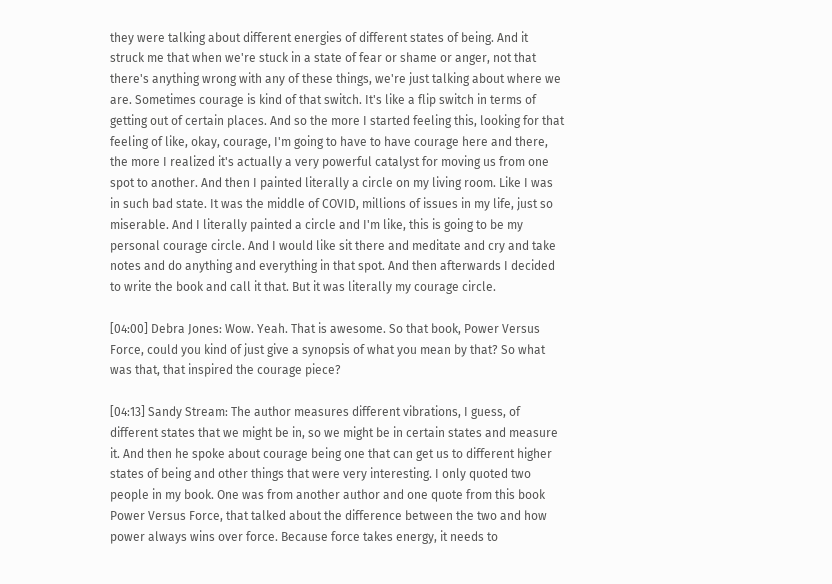they were talking about different energies of different states of being. And it struck me that when we're stuck in a state of fear or shame or anger, not that there's anything wrong with any of these things, we're just talking about where we are. Sometimes courage is kind of that switch. It's like a flip switch in terms of getting out of certain places. And so the more I started feeling this, looking for that feeling of like, okay, courage, I'm going to have to have courage here and there, the more I realized it's actually a very powerful catalyst for moving us from one spot to another. And then I painted literally a circle on my living room. Like I was in such bad state. It was the middle of COVID, millions of issues in my life, just so miserable. And I literally painted a circle and I'm like, this is going to be my personal courage circle. And I would like sit there and meditate and cry and take notes and do anything and everything in that spot. And then afterwards I decided to write the book and call it that. But it was literally my courage circle.

[04:00] Debra Jones: Wow. Yeah. That is awesome. So that book, Power Versus Force, could you kind of just give a synopsis of what you mean by that? So what was that, that inspired the courage piece?

[04:13] Sandy Stream: The author measures different vibrations, I guess, of different states that we might be in, so we might be in certain states and measure it. And then he spoke about courage being one that can get us to different higher states of being and other things that were very interesting. I only quoted two people in my book. One was from another author and one quote from this book Power Versus Force, that talked about the difference between the two and how power always wins over force. Because force takes energy, it needs to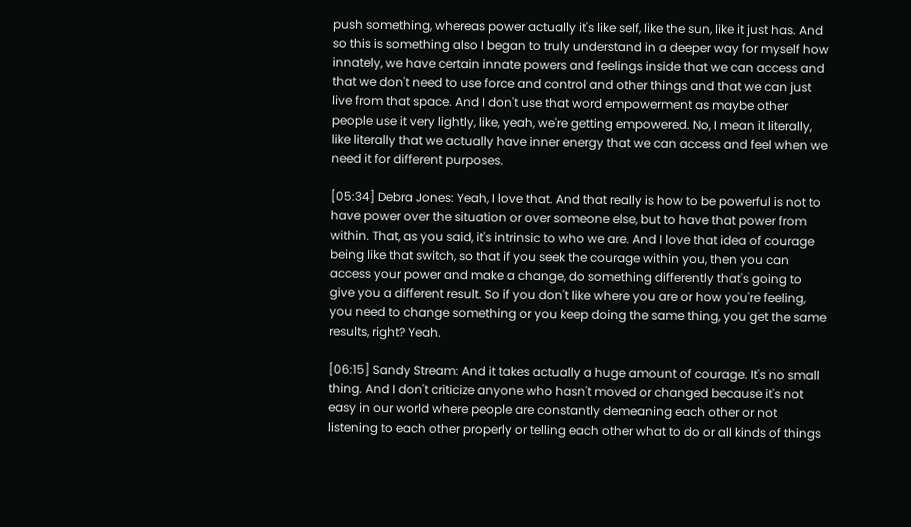push something, whereas power actually it's like self, like the sun, like it just has. And so this is something also I began to truly understand in a deeper way for myself how innately, we have certain innate powers and feelings inside that we can access and that we don't need to use force and control and other things and that we can just live from that space. And I don't use that word empowerment as maybe other people use it very lightly, like, yeah, we're getting empowered. No, I mean it literally, like literally that we actually have inner energy that we can access and feel when we need it for different purposes.

[05:34] Debra Jones: Yeah, I love that. And that really is how to be powerful is not to have power over the situation or over someone else, but to have that power from within. That, as you said, it's intrinsic to who we are. And I love that idea of courage being like that switch, so that if you seek the courage within you, then you can access your power and make a change, do something differently that's going to give you a different result. So if you don't like where you are or how you're feeling, you need to change something or you keep doing the same thing, you get the same results, right? Yeah.

[06:15] Sandy Stream: And it takes actually a huge amount of courage. It's no small thing. And I don't criticize anyone who hasn't moved or changed because it's not easy in our world where people are constantly demeaning each other or not listening to each other properly or telling each other what to do or all kinds of things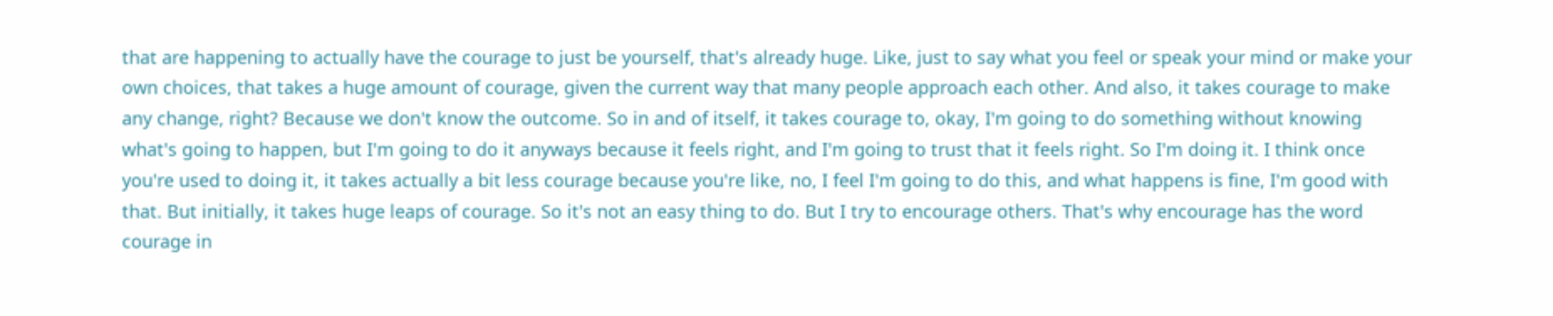that are happening to actually have the courage to just be yourself, that's already huge. Like, just to say what you feel or speak your mind or make your own choices, that takes a huge amount of courage, given the current way that many people approach each other. And also, it takes courage to make any change, right? Because we don't know the outcome. So in and of itself, it takes courage to, okay, I'm going to do something without knowing what's going to happen, but I'm going to do it anyways because it feels right, and I'm going to trust that it feels right. So I'm doing it. I think once you're used to doing it, it takes actually a bit less courage because you're like, no, I feel I'm going to do this, and what happens is fine, I'm good with that. But initially, it takes huge leaps of courage. So it's not an easy thing to do. But I try to encourage others. That's why encourage has the word courage in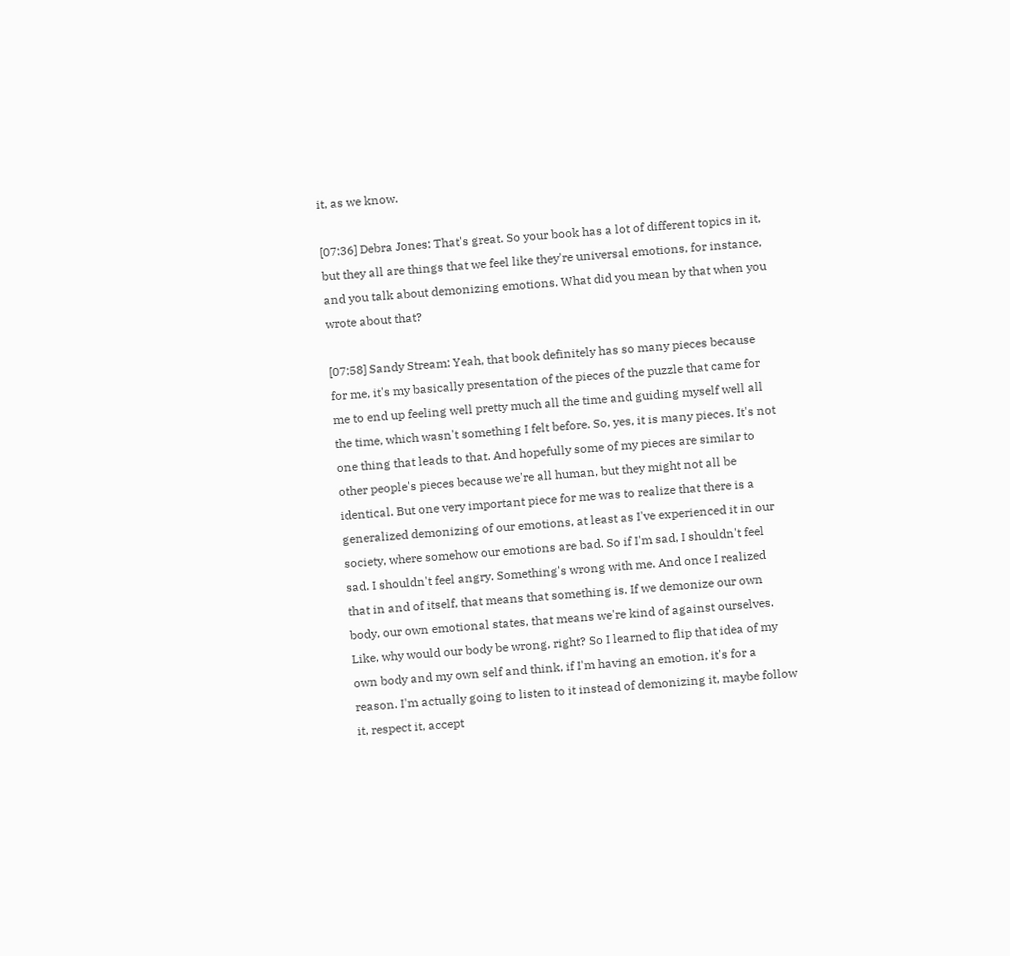it, as we know.

[07:36] Debra Jones: That's great. So your book has a lot of different topics in it, but they all are things that we feel like they're universal emotions, for instance, and you talk about demonizing emotions. What did you mean by that when you wrote about that?

[07:58] Sandy Stream: Yeah, that book definitely has so many pieces because for me, it's my basically presentation of the pieces of the puzzle that came for me to end up feeling well pretty much all the time and guiding myself well all the time, which wasn't something I felt before. So, yes, it is many pieces. It's not one thing that leads to that. And hopefully some of my pieces are similar to other people's pieces because we're all human, but they might not all be identical. But one very important piece for me was to realize that there is a generalized demonizing of our emotions, at least as I've experienced it in our society, where somehow our emotions are bad. So if I'm sad, I shouldn't feel sad. I shouldn't feel angry. Something's wrong with me. And once I realized that in and of itself, that means that something is. If we demonize our own body, our own emotional states, that means we're kind of against ourselves. Like, why would our body be wrong, right? So I learned to flip that idea of my own body and my own self and think, if I'm having an emotion, it's for a reason. I'm actually going to listen to it instead of demonizing it, maybe follow it, respect it, accept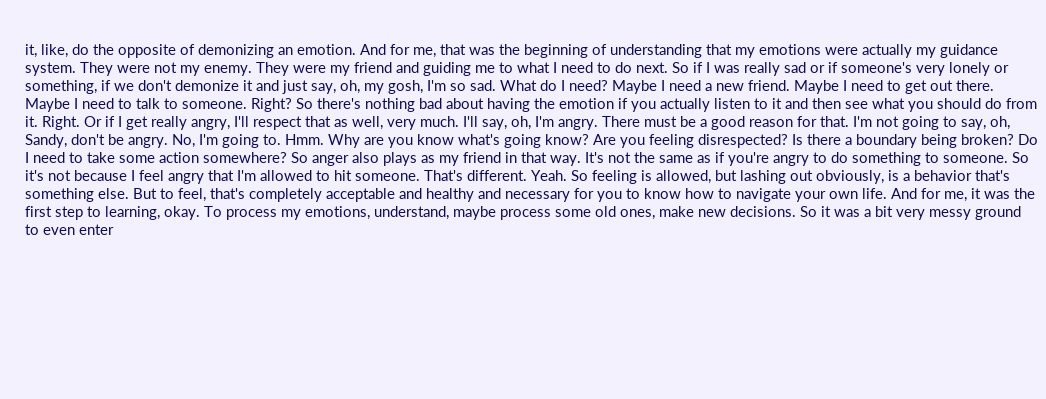it, like, do the opposite of demonizing an emotion. And for me, that was the beginning of understanding that my emotions were actually my guidance system. They were not my enemy. They were my friend and guiding me to what I need to do next. So if I was really sad or if someone's very lonely or something, if we don't demonize it and just say, oh, my gosh, I'm so sad. What do I need? Maybe I need a new friend. Maybe I need to get out there. Maybe I need to talk to someone. Right? So there's nothing bad about having the emotion if you actually listen to it and then see what you should do from it. Right. Or if I get really angry, I'll respect that as well, very much. I'll say, oh, I'm angry. There must be a good reason for that. I'm not going to say, oh, Sandy, don't be angry. No, I'm going to. Hmm. Why are you know what's going know? Are you feeling disrespected? Is there a boundary being broken? Do I need to take some action somewhere? So anger also plays as my friend in that way. It's not the same as if you're angry to do something to someone. So it's not because I feel angry that I'm allowed to hit someone. That's different. Yeah. So feeling is allowed, but lashing out obviously, is a behavior that's something else. But to feel, that's completely acceptable and healthy and necessary for you to know how to navigate your own life. And for me, it was the first step to learning, okay. To process my emotions, understand, maybe process some old ones, make new decisions. So it was a bit very messy ground to even enter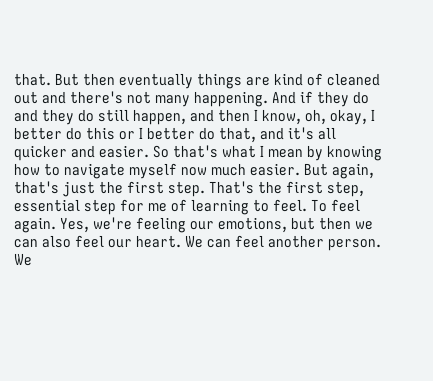that. But then eventually things are kind of cleaned out and there's not many happening. And if they do and they do still happen, and then I know, oh, okay, I better do this or I better do that, and it's all quicker and easier. So that's what I mean by knowing how to navigate myself now much easier. But again, that's just the first step. That's the first step, essential step for me of learning to feel. To feel again. Yes, we're feeling our emotions, but then we can also feel our heart. We can feel another person. We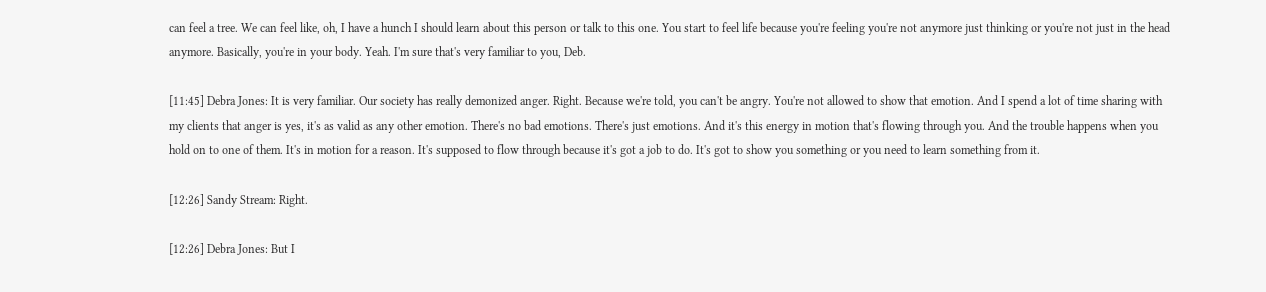can feel a tree. We can feel like, oh, I have a hunch I should learn about this person or talk to this one. You start to feel life because you're feeling you're not anymore just thinking or you're not just in the head anymore. Basically, you're in your body. Yeah. I'm sure that's very familiar to you, Deb.

[11:45] Debra Jones: It is very familiar. Our society has really demonized anger. Right. Because we're told, you can't be angry. You're not allowed to show that emotion. And I spend a lot of time sharing with my clients that anger is yes, it's as valid as any other emotion. There's no bad emotions. There's just emotions. And it's this energy in motion that's flowing through you. And the trouble happens when you hold on to one of them. It's in motion for a reason. It's supposed to flow through because it's got a job to do. It's got to show you something or you need to learn something from it.

[12:26] Sandy Stream: Right.

[12:26] Debra Jones: But I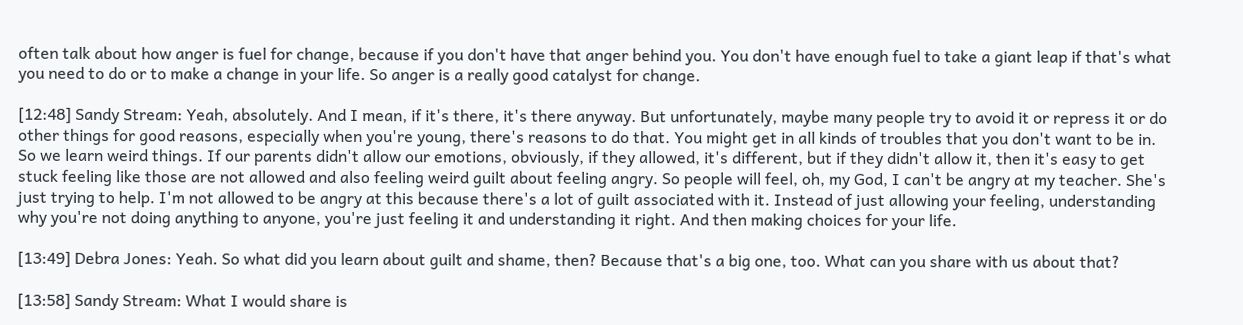often talk about how anger is fuel for change, because if you don't have that anger behind you. You don't have enough fuel to take a giant leap if that's what you need to do or to make a change in your life. So anger is a really good catalyst for change.

[12:48] Sandy Stream: Yeah, absolutely. And I mean, if it's there, it's there anyway. But unfortunately, maybe many people try to avoid it or repress it or do other things for good reasons, especially when you're young, there's reasons to do that. You might get in all kinds of troubles that you don't want to be in. So we learn weird things. If our parents didn't allow our emotions, obviously, if they allowed, it's different, but if they didn't allow it, then it's easy to get stuck feeling like those are not allowed and also feeling weird guilt about feeling angry. So people will feel, oh, my God, I can't be angry at my teacher. She's just trying to help. I'm not allowed to be angry at this because there's a lot of guilt associated with it. Instead of just allowing your feeling, understanding why you're not doing anything to anyone, you're just feeling it and understanding it right. And then making choices for your life.

[13:49] Debra Jones: Yeah. So what did you learn about guilt and shame, then? Because that's a big one, too. What can you share with us about that?

[13:58] Sandy Stream: What I would share is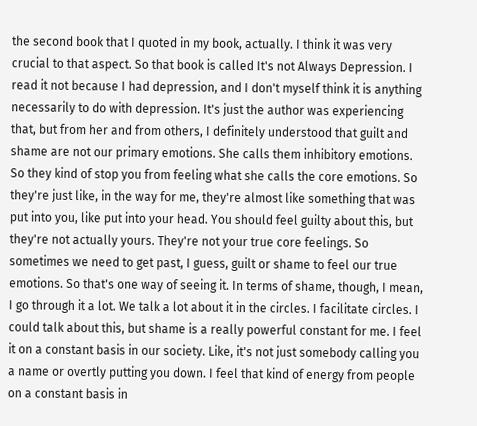the second book that I quoted in my book, actually. I think it was very crucial to that aspect. So that book is called It's not Always Depression. I read it not because I had depression, and I don't myself think it is anything necessarily to do with depression. It's just the author was experiencing that, but from her and from others, I definitely understood that guilt and shame are not our primary emotions. She calls them inhibitory emotions. So they kind of stop you from feeling what she calls the core emotions. So they're just like, in the way for me, they're almost like something that was put into you, like put into your head. You should feel guilty about this, but they're not actually yours. They're not your true core feelings. So sometimes we need to get past, I guess, guilt or shame to feel our true emotions. So that's one way of seeing it. In terms of shame, though, I mean, I go through it a lot. We talk a lot about it in the circles. I facilitate circles. I could talk about this, but shame is a really powerful constant for me. I feel it on a constant basis in our society. Like, it's not just somebody calling you a name or overtly putting you down. I feel that kind of energy from people on a constant basis in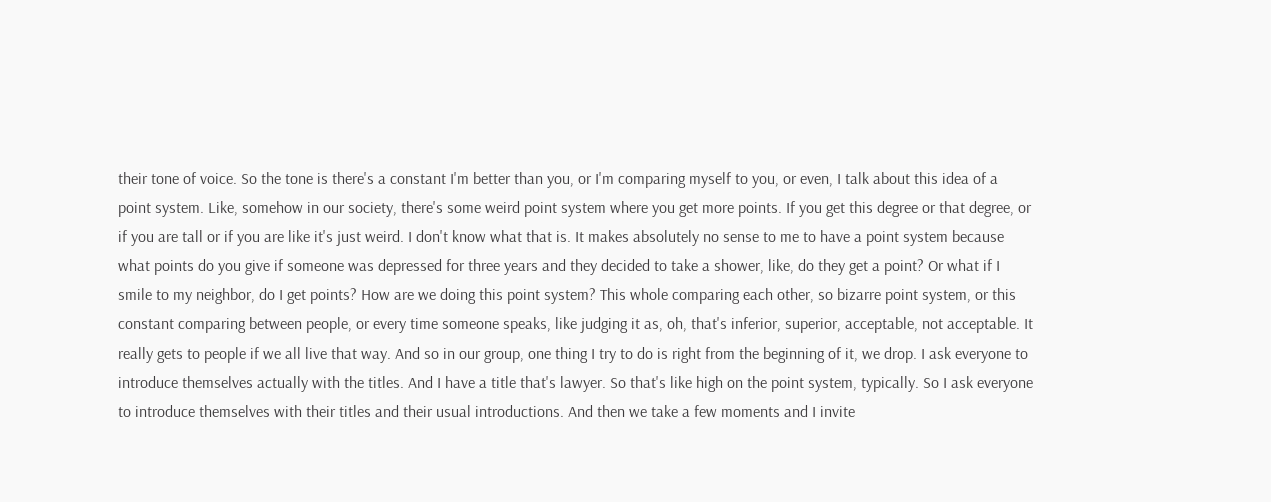their tone of voice. So the tone is there's a constant I'm better than you, or I'm comparing myself to you, or even, I talk about this idea of a point system. Like, somehow in our society, there's some weird point system where you get more points. If you get this degree or that degree, or if you are tall or if you are like it's just weird. I don't know what that is. It makes absolutely no sense to me to have a point system because what points do you give if someone was depressed for three years and they decided to take a shower, like, do they get a point? Or what if I smile to my neighbor, do I get points? How are we doing this point system? This whole comparing each other, so bizarre point system, or this constant comparing between people, or every time someone speaks, like judging it as, oh, that's inferior, superior, acceptable, not acceptable. It really gets to people if we all live that way. And so in our group, one thing I try to do is right from the beginning of it, we drop. I ask everyone to introduce themselves actually with the titles. And I have a title that's lawyer. So that's like high on the point system, typically. So I ask everyone to introduce themselves with their titles and their usual introductions. And then we take a few moments and I invite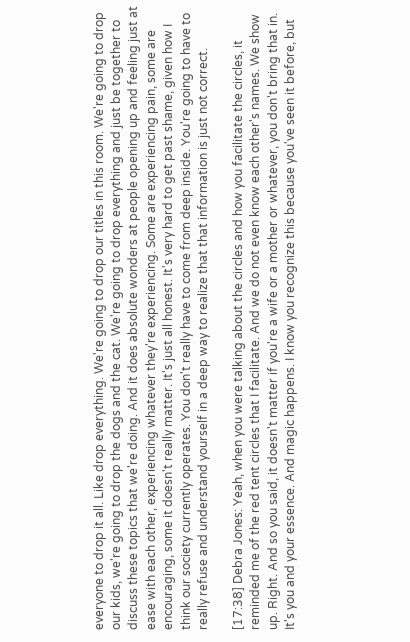everyone to drop it all. Like drop everything. We're going to drop our titles in this room. We're going to drop our kids, we're going to drop the dogs and the cat. We're going to drop everything and just be together to discuss these topics that we're doing. And it does absolute wonders at people opening up and feeling just at ease with each other, experiencing whatever they're experiencing. Some are experiencing pain, some are encouraging, some it doesn't really matter. It's just all honest. It's very hard to get past shame, given how I think our society currently operates. You don't really have to come from deep inside. You're going to have to really refuse and understand yourself in a deep way to realize that that information is just not correct.

[17:38] Debra Jones: Yeah, when you were talking about the circles and how you facilitate the circles, it reminded me of the red tent circles that I facilitate. And we do not even know each other's names. We show up. Right. And so you said, it doesn't matter if you're a wife or a mother or whatever, you don't bring that in. It's you and your essence. And magic happens. I know you recognize this because you've seen it before, but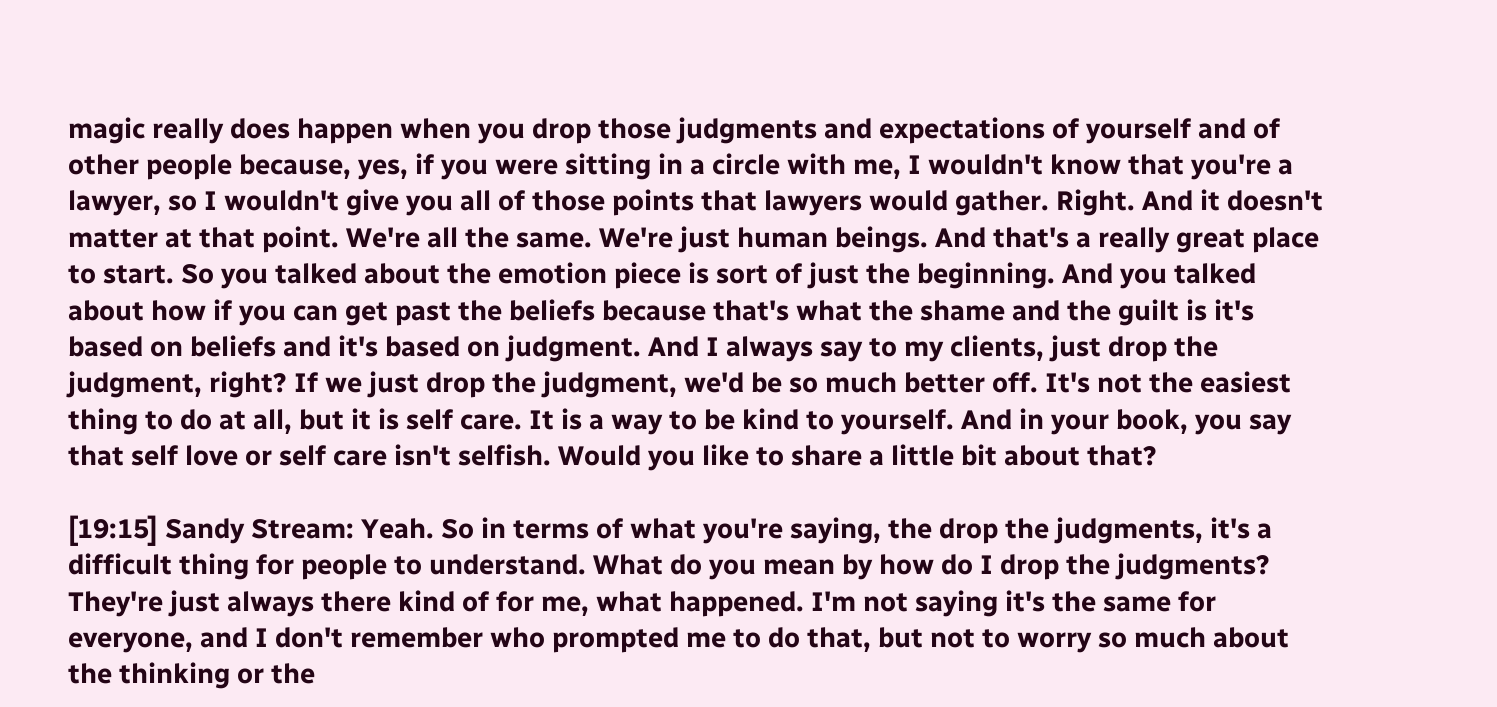magic really does happen when you drop those judgments and expectations of yourself and of other people because, yes, if you were sitting in a circle with me, I wouldn't know that you're a lawyer, so I wouldn't give you all of those points that lawyers would gather. Right. And it doesn't matter at that point. We're all the same. We're just human beings. And that's a really great place to start. So you talked about the emotion piece is sort of just the beginning. And you talked about how if you can get past the beliefs because that's what the shame and the guilt is it's based on beliefs and it's based on judgment. And I always say to my clients, just drop the judgment, right? If we just drop the judgment, we'd be so much better off. It's not the easiest thing to do at all, but it is self care. It is a way to be kind to yourself. And in your book, you say that self love or self care isn't selfish. Would you like to share a little bit about that?

[19:15] Sandy Stream: Yeah. So in terms of what you're saying, the drop the judgments, it's a difficult thing for people to understand. What do you mean by how do I drop the judgments? They're just always there kind of for me, what happened. I'm not saying it's the same for everyone, and I don't remember who prompted me to do that, but not to worry so much about the thinking or the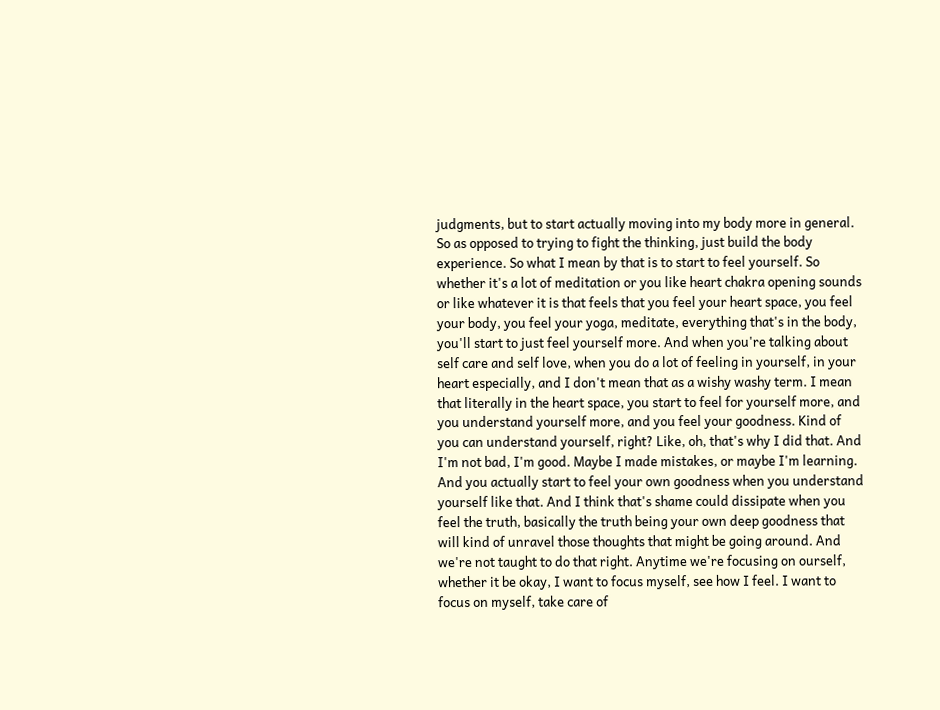judgments, but to start actually moving into my body more in general. So as opposed to trying to fight the thinking, just build the body experience. So what I mean by that is to start to feel yourself. So whether it's a lot of meditation or you like heart chakra opening sounds or like whatever it is that feels that you feel your heart space, you feel your body, you feel your yoga, meditate, everything that's in the body, you'll start to just feel yourself more. And when you're talking about self care and self love, when you do a lot of feeling in yourself, in your heart especially, and I don't mean that as a wishy washy term. I mean that literally in the heart space, you start to feel for yourself more, and you understand yourself more, and you feel your goodness. Kind of you can understand yourself, right? Like, oh, that's why I did that. And I'm not bad, I'm good. Maybe I made mistakes, or maybe I'm learning. And you actually start to feel your own goodness when you understand yourself like that. And I think that's shame could dissipate when you feel the truth, basically the truth being your own deep goodness that will kind of unravel those thoughts that might be going around. And we're not taught to do that right. Anytime we're focusing on ourself, whether it be okay, I want to focus myself, see how I feel. I want to focus on myself, take care of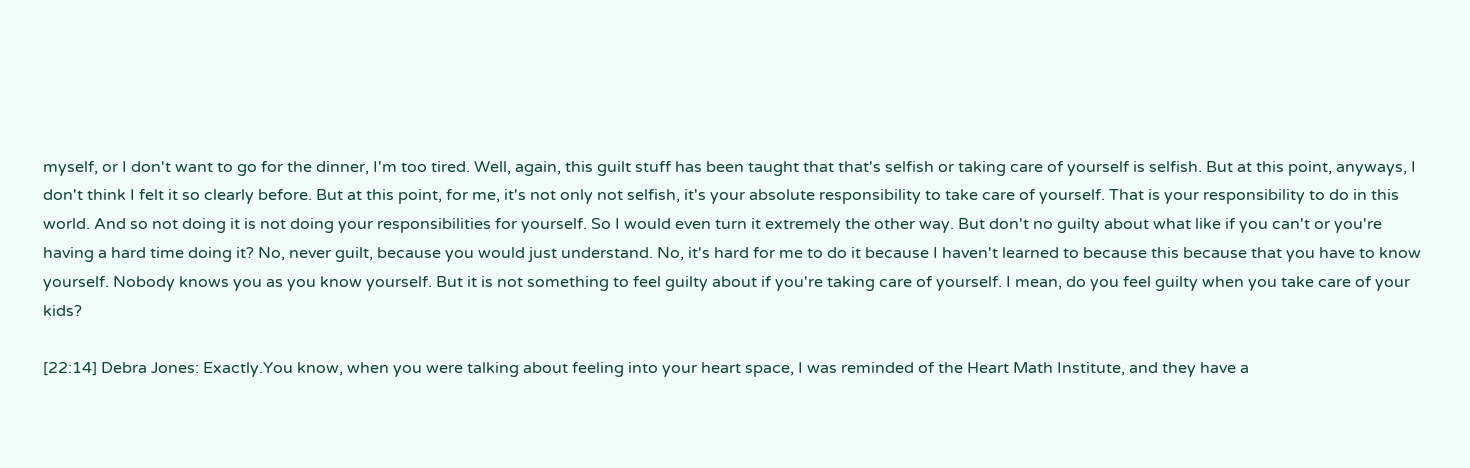myself, or I don't want to go for the dinner, I'm too tired. Well, again, this guilt stuff has been taught that that's selfish or taking care of yourself is selfish. But at this point, anyways, I don't think I felt it so clearly before. But at this point, for me, it's not only not selfish, it's your absolute responsibility to take care of yourself. That is your responsibility to do in this world. And so not doing it is not doing your responsibilities for yourself. So I would even turn it extremely the other way. But don't no guilty about what like if you can't or you're having a hard time doing it? No, never guilt, because you would just understand. No, it's hard for me to do it because I haven't learned to because this because that you have to know yourself. Nobody knows you as you know yourself. But it is not something to feel guilty about if you're taking care of yourself. I mean, do you feel guilty when you take care of your kids?

[22:14] Debra Jones: Exactly.You know, when you were talking about feeling into your heart space, I was reminded of the Heart Math Institute, and they have a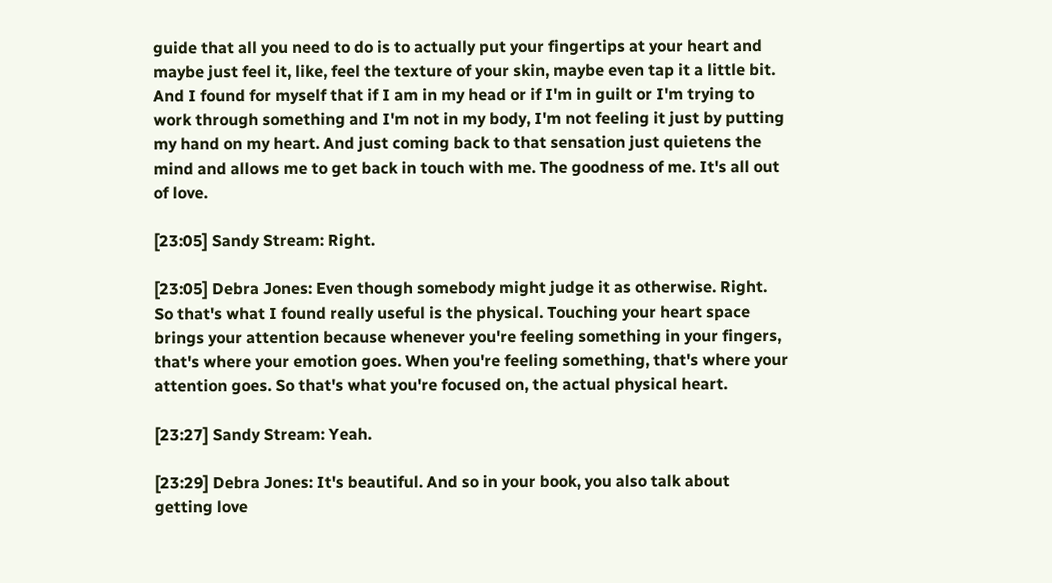guide that all you need to do is to actually put your fingertips at your heart and maybe just feel it, like, feel the texture of your skin, maybe even tap it a little bit. And I found for myself that if I am in my head or if I'm in guilt or I'm trying to work through something and I'm not in my body, I'm not feeling it just by putting my hand on my heart. And just coming back to that sensation just quietens the mind and allows me to get back in touch with me. The goodness of me. It's all out of love.

[23:05] Sandy Stream: Right.

[23:05] Debra Jones: Even though somebody might judge it as otherwise. Right. So that's what I found really useful is the physical. Touching your heart space brings your attention because whenever you're feeling something in your fingers, that's where your emotion goes. When you're feeling something, that's where your attention goes. So that's what you're focused on, the actual physical heart.

[23:27] Sandy Stream: Yeah.

[23:29] Debra Jones: It's beautiful. And so in your book, you also talk about getting love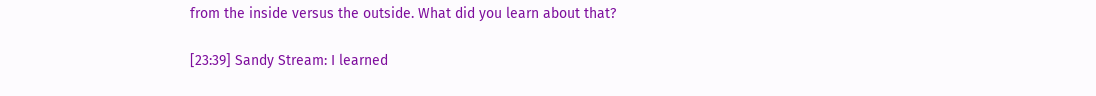from the inside versus the outside. What did you learn about that?

[23:39] Sandy Stream: I learned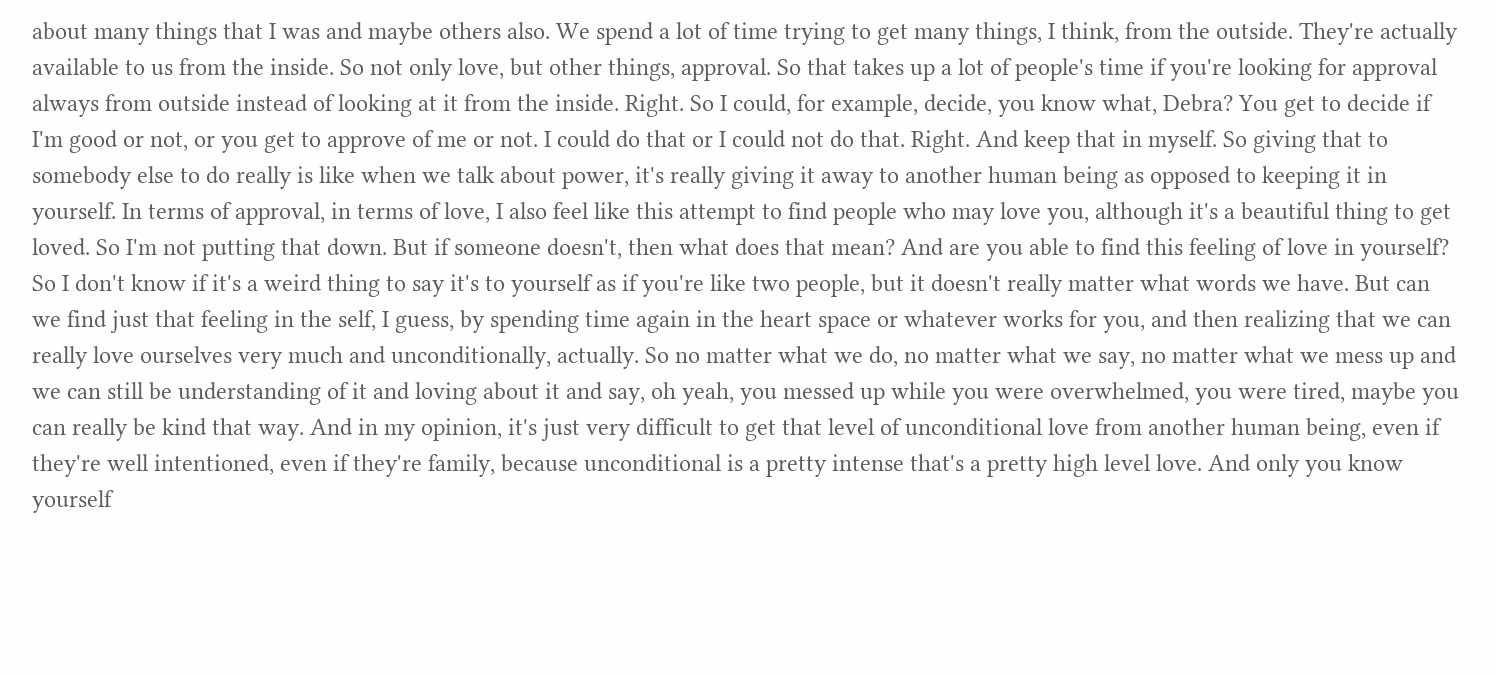about many things that I was and maybe others also. We spend a lot of time trying to get many things, I think, from the outside. They're actually available to us from the inside. So not only love, but other things, approval. So that takes up a lot of people's time if you're looking for approval always from outside instead of looking at it from the inside. Right. So I could, for example, decide, you know what, Debra? You get to decide if I'm good or not, or you get to approve of me or not. I could do that or I could not do that. Right. And keep that in myself. So giving that to somebody else to do really is like when we talk about power, it's really giving it away to another human being as opposed to keeping it in yourself. In terms of approval, in terms of love, I also feel like this attempt to find people who may love you, although it's a beautiful thing to get loved. So I'm not putting that down. But if someone doesn't, then what does that mean? And are you able to find this feeling of love in yourself? So I don't know if it's a weird thing to say it's to yourself as if you're like two people, but it doesn't really matter what words we have. But can we find just that feeling in the self, I guess, by spending time again in the heart space or whatever works for you, and then realizing that we can really love ourselves very much and unconditionally, actually. So no matter what we do, no matter what we say, no matter what we mess up and we can still be understanding of it and loving about it and say, oh yeah, you messed up while you were overwhelmed, you were tired, maybe you can really be kind that way. And in my opinion, it's just very difficult to get that level of unconditional love from another human being, even if they're well intentioned, even if they're family, because unconditional is a pretty intense that's a pretty high level love. And only you know yourself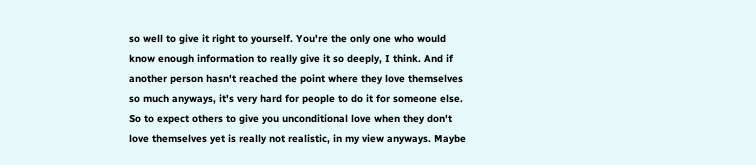so well to give it right to yourself. You're the only one who would know enough information to really give it so deeply, I think. And if another person hasn't reached the point where they love themselves so much anyways, it's very hard for people to do it for someone else. So to expect others to give you unconditional love when they don't love themselves yet is really not realistic, in my view anyways. Maybe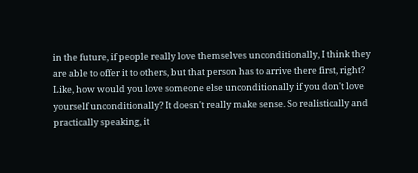in the future, if people really love themselves unconditionally, I think they are able to offer it to others, but that person has to arrive there first, right? Like, how would you love someone else unconditionally if you don't love yourself unconditionally? It doesn't really make sense. So realistically and practically speaking, it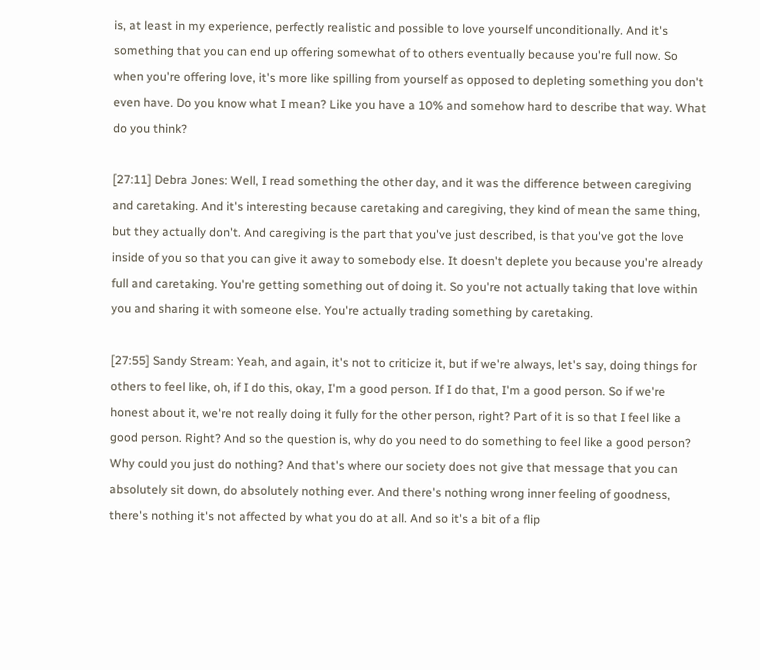is, at least in my experience, perfectly realistic and possible to love yourself unconditionally. And it's something that you can end up offering somewhat of to others eventually because you're full now. So when you're offering love, it's more like spilling from yourself as opposed to depleting something you don't even have. Do you know what I mean? Like you have a 10% and somehow hard to describe that way. What do you think?

[27:11] Debra Jones: Well, I read something the other day, and it was the difference between caregiving and caretaking. And it's interesting because caretaking and caregiving, they kind of mean the same thing, but they actually don't. And caregiving is the part that you've just described, is that you've got the love inside of you so that you can give it away to somebody else. It doesn't deplete you because you're already full and caretaking. You're getting something out of doing it. So you're not actually taking that love within you and sharing it with someone else. You're actually trading something by caretaking.

[27:55] Sandy Stream: Yeah, and again, it's not to criticize it, but if we're always, let's say, doing things for others to feel like, oh, if I do this, okay, I'm a good person. If I do that, I'm a good person. So if we're honest about it, we're not really doing it fully for the other person, right? Part of it is so that I feel like a good person. Right? And so the question is, why do you need to do something to feel like a good person? Why could you just do nothing? And that's where our society does not give that message that you can absolutely sit down, do absolutely nothing ever. And there's nothing wrong inner feeling of goodness, there's nothing it's not affected by what you do at all. And so it's a bit of a flip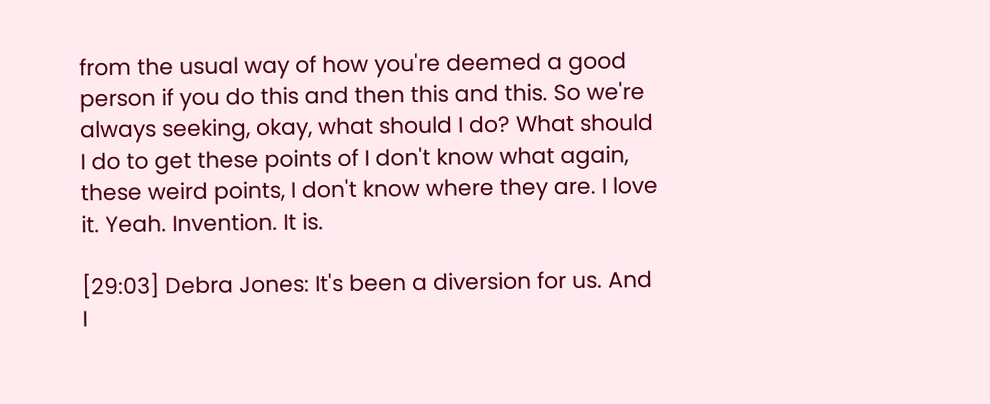from the usual way of how you're deemed a good person if you do this and then this and this. So we're always seeking, okay, what should I do? What should I do to get these points of I don't know what again, these weird points, I don't know where they are. I love it. Yeah. Invention. It is.

[29:03] Debra Jones: It's been a diversion for us. And I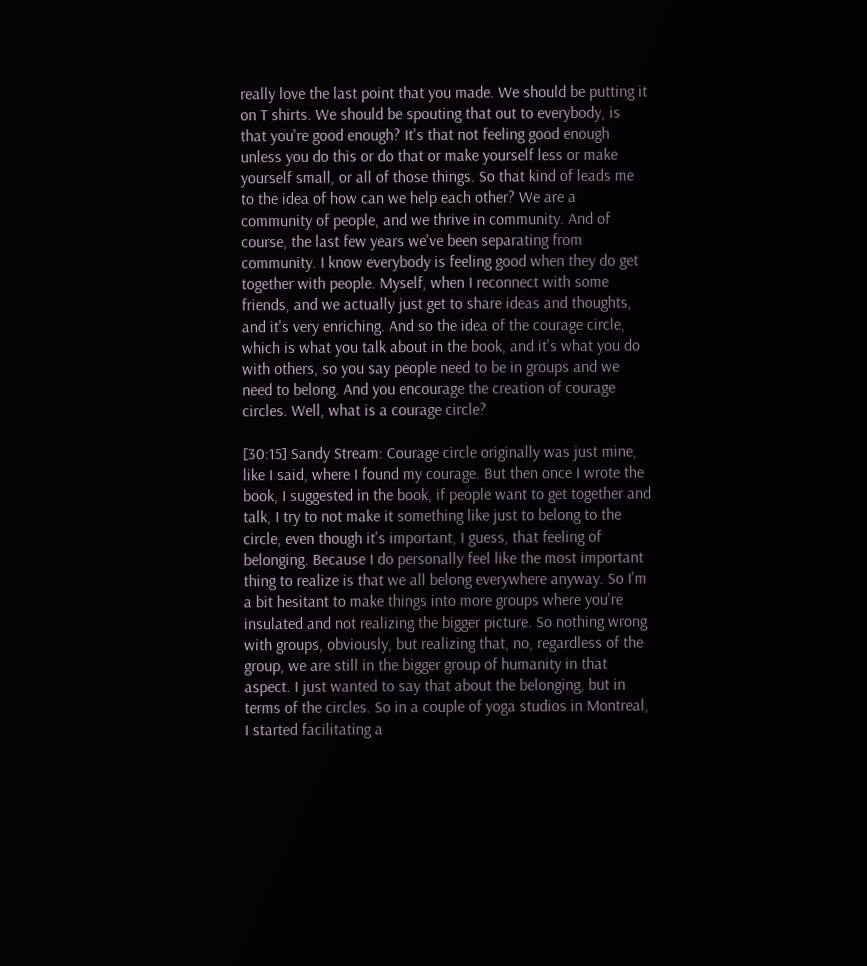really love the last point that you made. We should be putting it on T shirts. We should be spouting that out to everybody, is that you're good enough? It's that not feeling good enough unless you do this or do that or make yourself less or make yourself small, or all of those things. So that kind of leads me to the idea of how can we help each other? We are a community of people, and we thrive in community. And of course, the last few years we've been separating from community. I know everybody is feeling good when they do get together with people. Myself, when I reconnect with some friends, and we actually just get to share ideas and thoughts, and it's very enriching. And so the idea of the courage circle, which is what you talk about in the book, and it's what you do with others, so you say people need to be in groups and we need to belong. And you encourage the creation of courage circles. Well, what is a courage circle?

[30:15] Sandy Stream: Courage circle originally was just mine, like I said, where I found my courage. But then once I wrote the book, I suggested in the book, if people want to get together and talk, I try to not make it something like just to belong to the circle, even though it's important, I guess, that feeling of belonging. Because I do personally feel like the most important thing to realize is that we all belong everywhere anyway. So I'm a bit hesitant to make things into more groups where you're insulated and not realizing the bigger picture. So nothing wrong with groups, obviously, but realizing that, no, regardless of the group, we are still in the bigger group of humanity in that aspect. I just wanted to say that about the belonging, but in terms of the circles. So in a couple of yoga studios in Montreal, I started facilitating a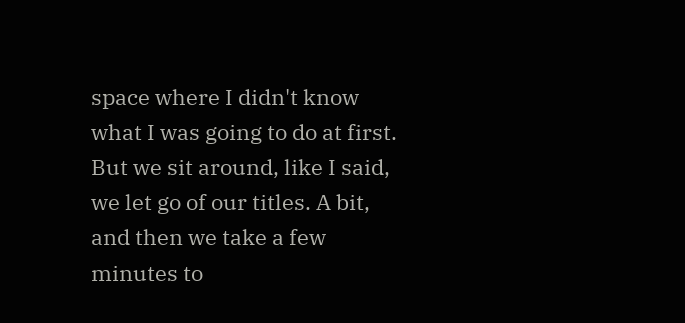space where I didn't know what I was going to do at first. But we sit around, like I said, we let go of our titles. A bit, and then we take a few minutes to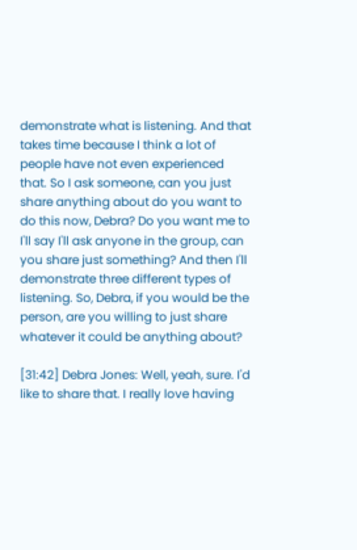demonstrate what is listening. And that takes time because I think a lot of people have not even experienced that. So I ask someone, can you just share anything about do you want to do this now, Debra? Do you want me to I'll say I'll ask anyone in the group, can you share just something? And then I'll demonstrate three different types of listening. So, Debra, if you would be the person, are you willing to just share whatever it could be anything about?

[31:42] Debra Jones: Well, yeah, sure. I'd like to share that. I really love having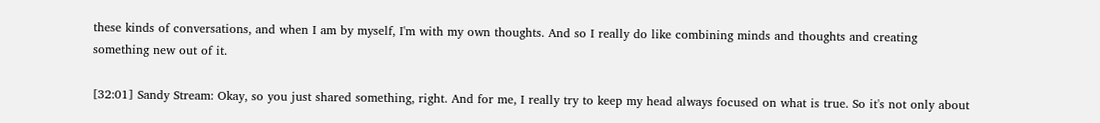these kinds of conversations, and when I am by myself, I'm with my own thoughts. And so I really do like combining minds and thoughts and creating something new out of it.

[32:01] Sandy Stream: Okay, so you just shared something, right. And for me, I really try to keep my head always focused on what is true. So it's not only about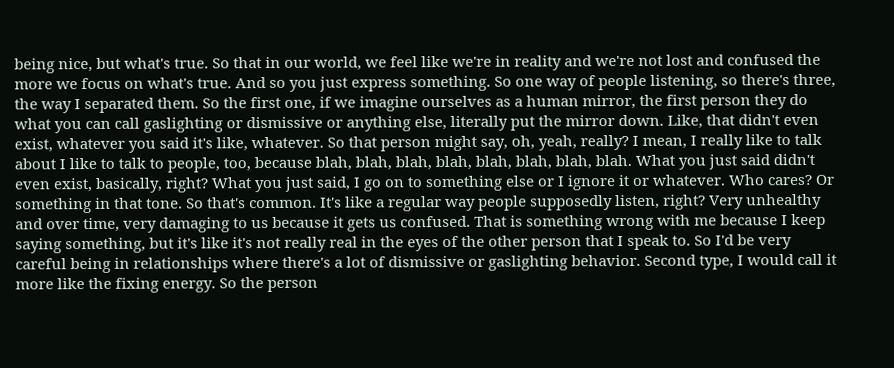being nice, but what's true. So that in our world, we feel like we're in reality and we're not lost and confused the more we focus on what's true. And so you just express something. So one way of people listening, so there's three, the way I separated them. So the first one, if we imagine ourselves as a human mirror, the first person they do what you can call gaslighting or dismissive or anything else, literally put the mirror down. Like, that didn't even exist, whatever you said it's like, whatever. So that person might say, oh, yeah, really? I mean, I really like to talk about I like to talk to people, too, because blah, blah, blah, blah, blah, blah, blah, blah. What you just said didn't even exist, basically, right? What you just said, I go on to something else or I ignore it or whatever. Who cares? Or something in that tone. So that's common. It's like a regular way people supposedly listen, right? Very unhealthy and over time, very damaging to us because it gets us confused. That is something wrong with me because I keep saying something, but it's like it's not really real in the eyes of the other person that I speak to. So I'd be very careful being in relationships where there's a lot of dismissive or gaslighting behavior. Second type, I would call it more like the fixing energy. So the person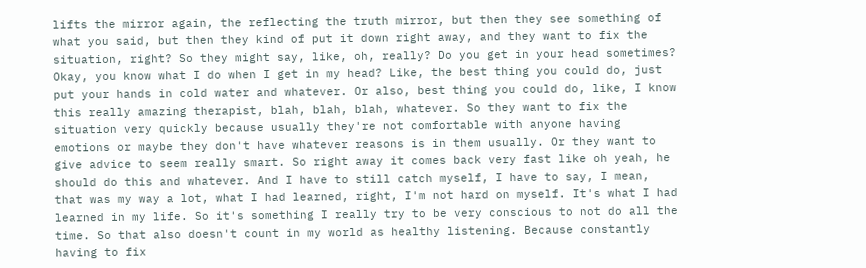lifts the mirror again, the reflecting the truth mirror, but then they see something of what you said, but then they kind of put it down right away, and they want to fix the situation, right? So they might say, like, oh, really? Do you get in your head sometimes? Okay, you know what I do when I get in my head? Like, the best thing you could do, just put your hands in cold water and whatever. Or also, best thing you could do, like, I know this really amazing therapist, blah, blah, blah, whatever. So they want to fix the situation very quickly because usually they're not comfortable with anyone having emotions or maybe they don't have whatever reasons is in them usually. Or they want to give advice to seem really smart. So right away it comes back very fast like oh yeah, he should do this and whatever. And I have to still catch myself, I have to say, I mean, that was my way a lot, what I had learned, right, I'm not hard on myself. It's what I had learned in my life. So it's something I really try to be very conscious to not do all the time. So that also doesn't count in my world as healthy listening. Because constantly having to fix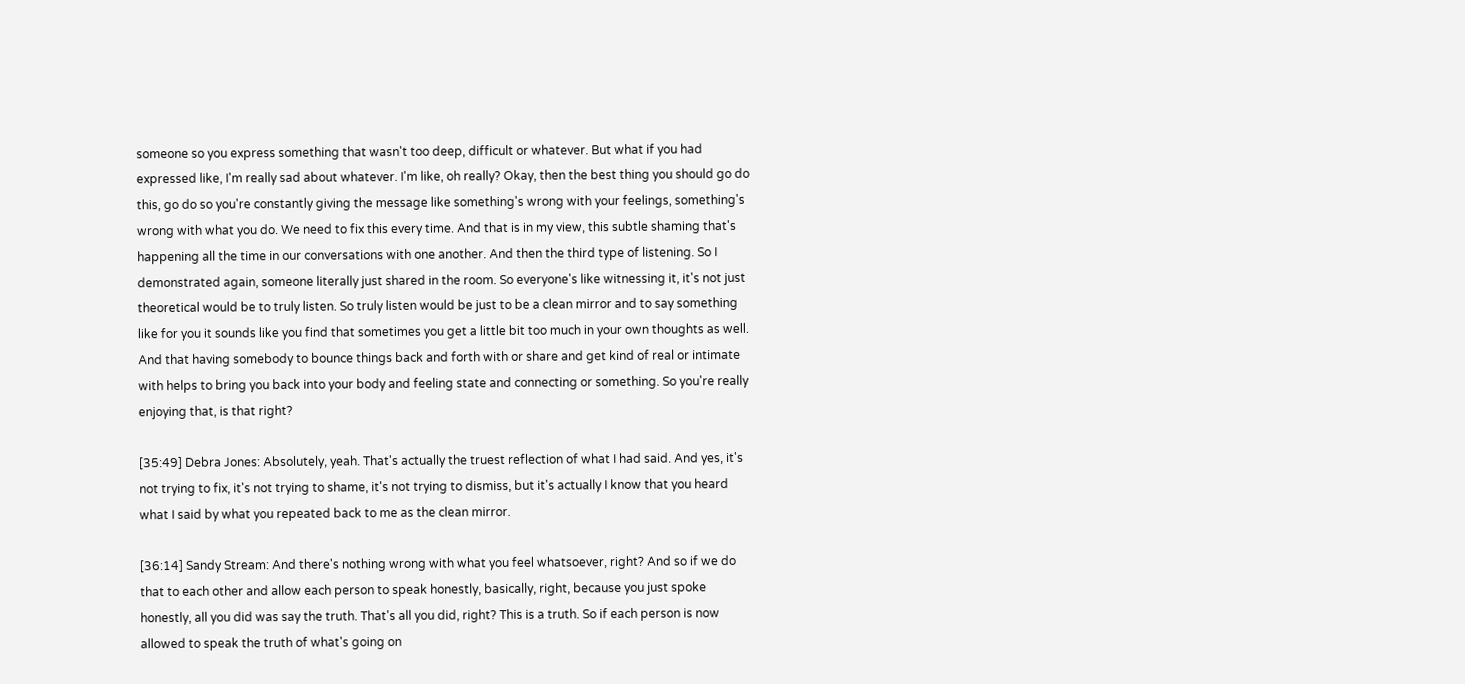someone so you express something that wasn't too deep, difficult or whatever. But what if you had expressed like, I'm really sad about whatever. I'm like, oh really? Okay, then the best thing you should go do this, go do so you're constantly giving the message like something's wrong with your feelings, something's wrong with what you do. We need to fix this every time. And that is in my view, this subtle shaming that's happening all the time in our conversations with one another. And then the third type of listening. So I demonstrated again, someone literally just shared in the room. So everyone's like witnessing it, it's not just theoretical would be to truly listen. So truly listen would be just to be a clean mirror and to say something like for you it sounds like you find that sometimes you get a little bit too much in your own thoughts as well. And that having somebody to bounce things back and forth with or share and get kind of real or intimate with helps to bring you back into your body and feeling state and connecting or something. So you're really enjoying that, is that right?

[35:49] Debra Jones: Absolutely, yeah. That's actually the truest reflection of what I had said. And yes, it's not trying to fix, it's not trying to shame, it's not trying to dismiss, but it's actually I know that you heard what I said by what you repeated back to me as the clean mirror.

[36:14] Sandy Stream: And there's nothing wrong with what you feel whatsoever, right? And so if we do that to each other and allow each person to speak honestly, basically, right, because you just spoke honestly, all you did was say the truth. That's all you did, right? This is a truth. So if each person is now allowed to speak the truth of what's going on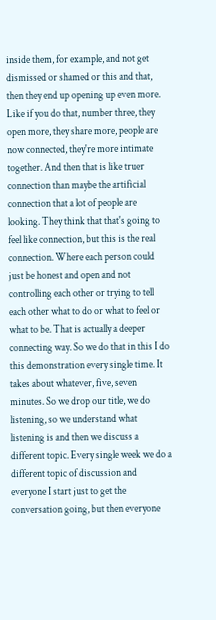inside them, for example, and not get dismissed or shamed or this and that, then they end up opening up even more. Like if you do that, number three, they open more, they share more, people are now connected, they're more intimate together. And then that is like truer connection than maybe the artificial connection that a lot of people are looking. They think that that's going to feel like connection, but this is the real connection. Where each person could just be honest and open and not controlling each other or trying to tell each other what to do or what to feel or what to be. That is actually a deeper connecting way. So we do that in this I do this demonstration every single time. It takes about whatever, five, seven minutes. So we drop our title, we do listening, so we understand what listening is and then we discuss a different topic. Every single week we do a different topic of discussion and everyone I start just to get the conversation going, but then everyone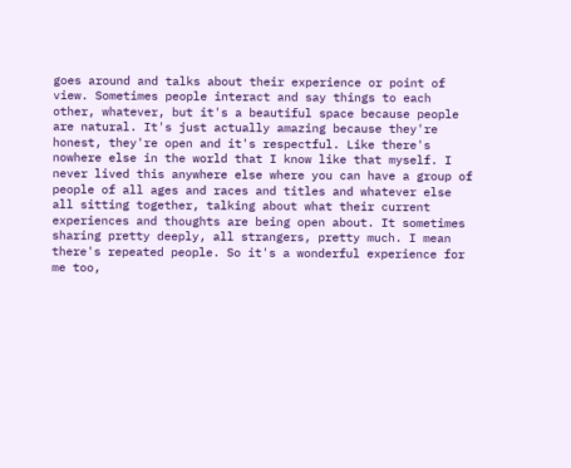goes around and talks about their experience or point of view. Sometimes people interact and say things to each other, whatever, but it's a beautiful space because people are natural. It's just actually amazing because they're honest, they're open and it's respectful. Like there's nowhere else in the world that I know like that myself. I never lived this anywhere else where you can have a group of people of all ages and races and titles and whatever else all sitting together, talking about what their current experiences and thoughts are being open about. It sometimes sharing pretty deeply, all strangers, pretty much. I mean there's repeated people. So it's a wonderful experience for me too,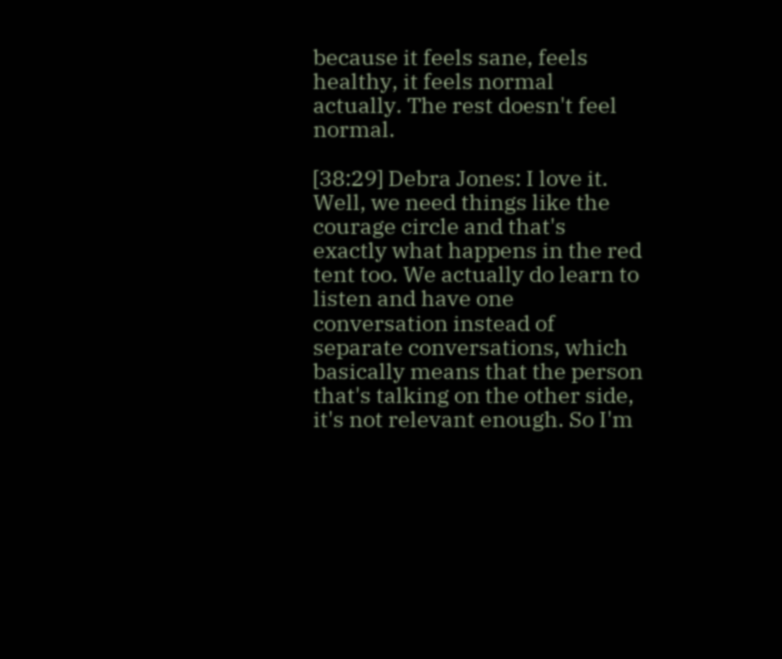because it feels sane, feels healthy, it feels normal actually. The rest doesn't feel normal.

[38:29] Debra Jones: I love it. Well, we need things like the courage circle and that's exactly what happens in the red tent too. We actually do learn to listen and have one conversation instead of separate conversations, which basically means that the person that's talking on the other side, it's not relevant enough. So I'm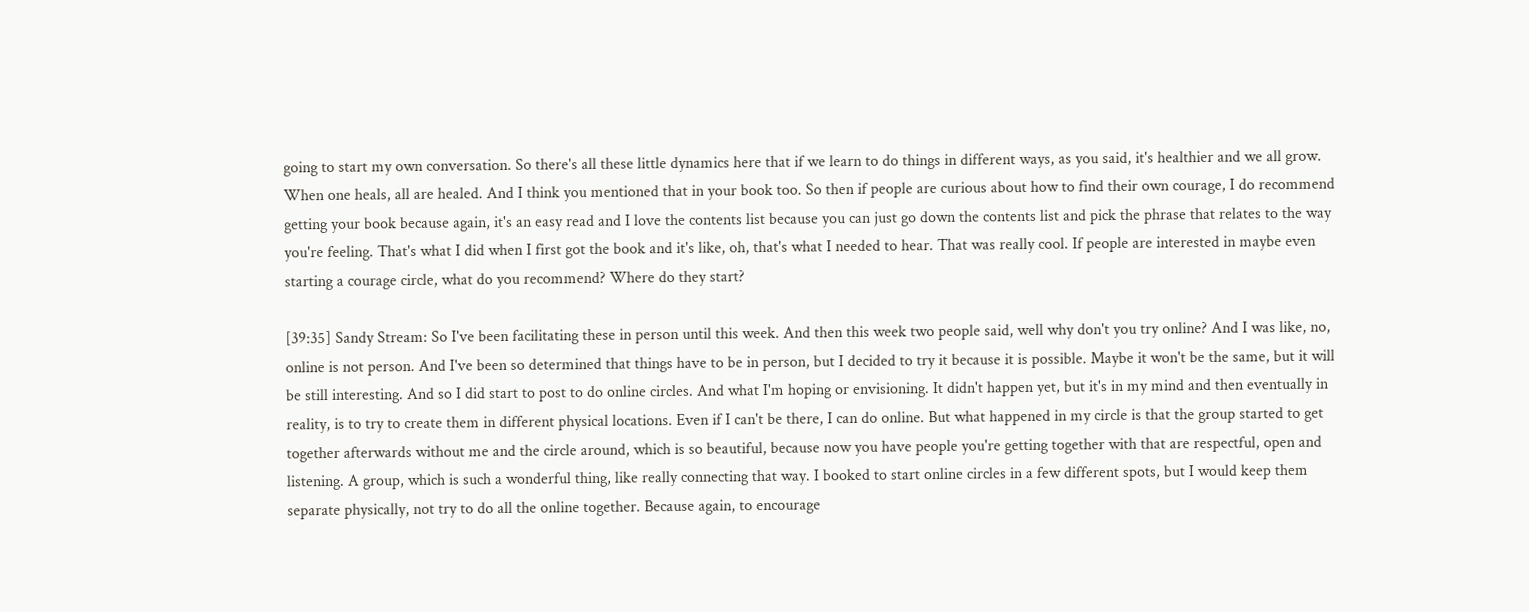going to start my own conversation. So there's all these little dynamics here that if we learn to do things in different ways, as you said, it's healthier and we all grow. When one heals, all are healed. And I think you mentioned that in your book too. So then if people are curious about how to find their own courage, I do recommend getting your book because again, it's an easy read and I love the contents list because you can just go down the contents list and pick the phrase that relates to the way you're feeling. That's what I did when I first got the book and it's like, oh, that's what I needed to hear. That was really cool. If people are interested in maybe even starting a courage circle, what do you recommend? Where do they start?

[39:35] Sandy Stream: So I've been facilitating these in person until this week. And then this week two people said, well why don't you try online? And I was like, no, online is not person. And I've been so determined that things have to be in person, but I decided to try it because it is possible. Maybe it won't be the same, but it will be still interesting. And so I did start to post to do online circles. And what I'm hoping or envisioning. It didn't happen yet, but it's in my mind and then eventually in reality, is to try to create them in different physical locations. Even if I can't be there, I can do online. But what happened in my circle is that the group started to get together afterwards without me and the circle around, which is so beautiful, because now you have people you're getting together with that are respectful, open and listening. A group, which is such a wonderful thing, like really connecting that way. I booked to start online circles in a few different spots, but I would keep them separate physically, not try to do all the online together. Because again, to encourage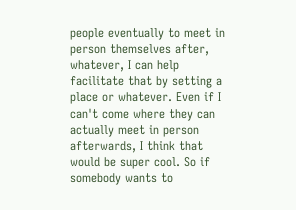people eventually to meet in person themselves after, whatever, I can help facilitate that by setting a place or whatever. Even if I can't come where they can actually meet in person afterwards, I think that would be super cool. So if somebody wants to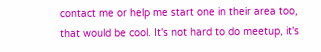contact me or help me start one in their area too, that would be cool. It's not hard to do meetup, it's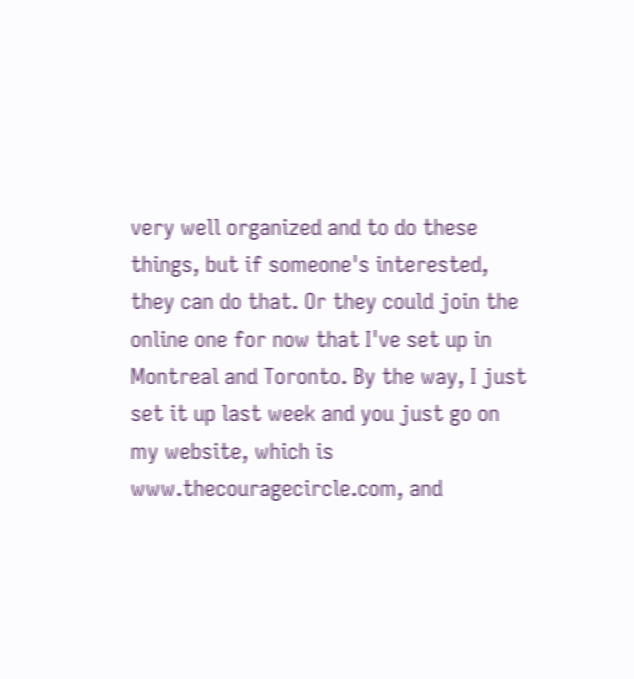very well organized and to do these things, but if someone's interested, they can do that. Or they could join the online one for now that I've set up in Montreal and Toronto. By the way, I just set it up last week and you just go on my website, which is www.thecouragecircle.com, and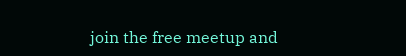join the free meetup and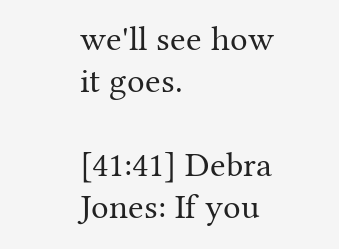we'll see how it goes.

[41:41] Debra Jones: If you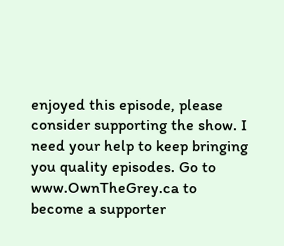enjoyed this episode, please consider supporting the show. I need your help to keep bringing you quality episodes. Go to www.OwnTheGrey.ca to become a supporter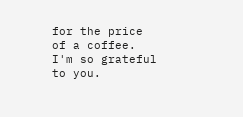for the price of a coffee. I'm so grateful to you.